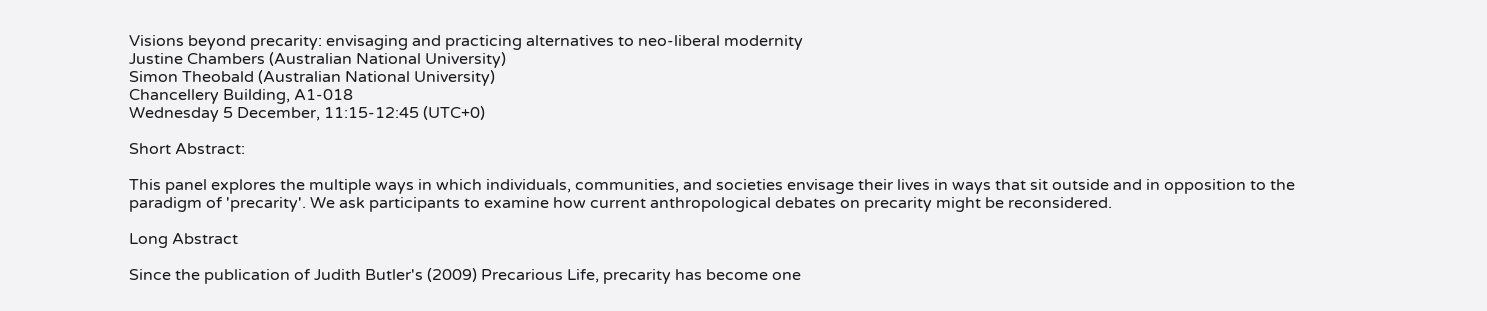Visions beyond precarity: envisaging and practicing alternatives to neo-liberal modernity
Justine Chambers (Australian National University)
Simon Theobald (Australian National University)
Chancellery Building, A1-018
Wednesday 5 December, 11:15-12:45 (UTC+0)

Short Abstract:

This panel explores the multiple ways in which individuals, communities, and societies envisage their lives in ways that sit outside and in opposition to the paradigm of 'precarity'. We ask participants to examine how current anthropological debates on precarity might be reconsidered.

Long Abstract

Since the publication of Judith Butler's (2009) Precarious Life, precarity has become one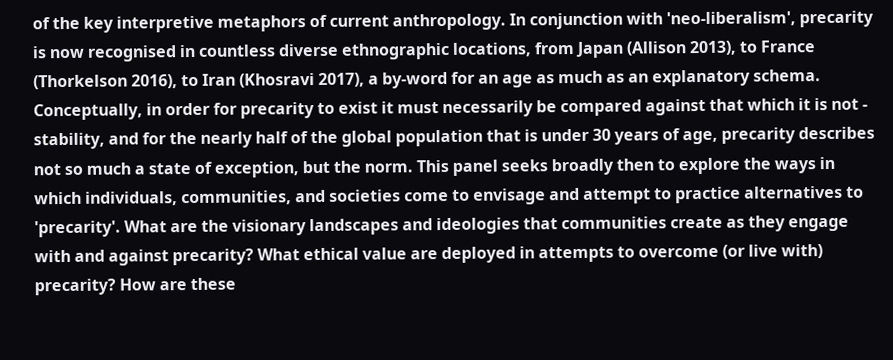of the key interpretive metaphors of current anthropology. In conjunction with 'neo-liberalism', precarity is now recognised in countless diverse ethnographic locations, from Japan (Allison 2013), to France (Thorkelson 2016), to Iran (Khosravi 2017), a by-word for an age as much as an explanatory schema. Conceptually, in order for precarity to exist it must necessarily be compared against that which it is not - stability, and for the nearly half of the global population that is under 30 years of age, precarity describes not so much a state of exception, but the norm. This panel seeks broadly then to explore the ways in which individuals, communities, and societies come to envisage and attempt to practice alternatives to 'precarity'. What are the visionary landscapes and ideologies that communities create as they engage with and against precarity? What ethical value are deployed in attempts to overcome (or live with) precarity? How are these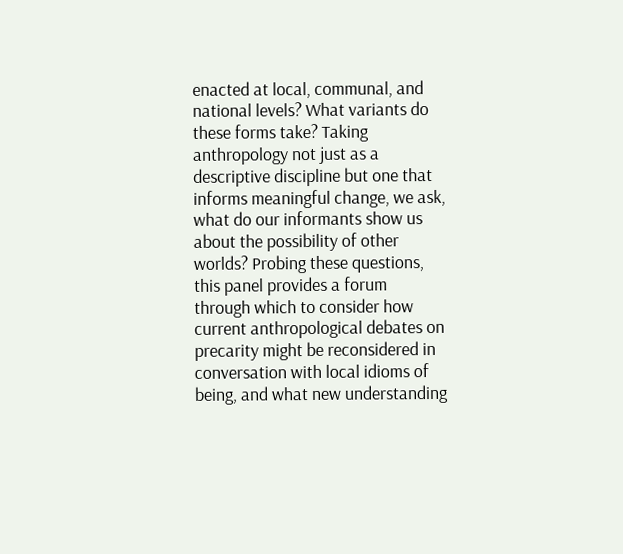enacted at local, communal, and national levels? What variants do these forms take? Taking anthropology not just as a descriptive discipline but one that informs meaningful change, we ask, what do our informants show us about the possibility of other worlds? Probing these questions, this panel provides a forum through which to consider how current anthropological debates on precarity might be reconsidered in conversation with local idioms of being, and what new understanding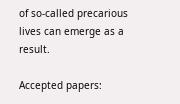of so-called precarious lives can emerge as a result.

Accepted papers: